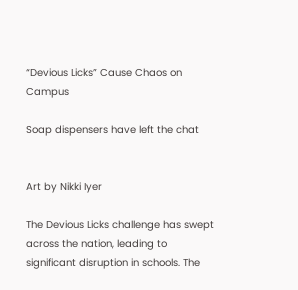“Devious Licks” Cause Chaos on Campus

Soap dispensers have left the chat


Art by Nikki Iyer

The Devious Licks challenge has swept across the nation, leading to significant disruption in schools. The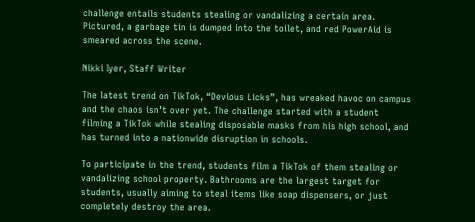challenge entails students stealing or vandalizing a certain area. Pictured, a garbage tin is dumped into the toilet, and red PowerAid is smeared across the scene.

Nikki Iyer, Staff Writer

The latest trend on TikTok, “Devious Licks”, has wreaked havoc on campus and the chaos isn’t over yet. The challenge started with a student filming a TikTok while stealing disposable masks from his high school, and has turned into a nationwide disruption in schools.

To participate in the trend, students film a TikTok of them stealing or vandalizing school property. Bathrooms are the largest target for students, usually aiming to steal items like soap dispensers, or just completely destroy the area.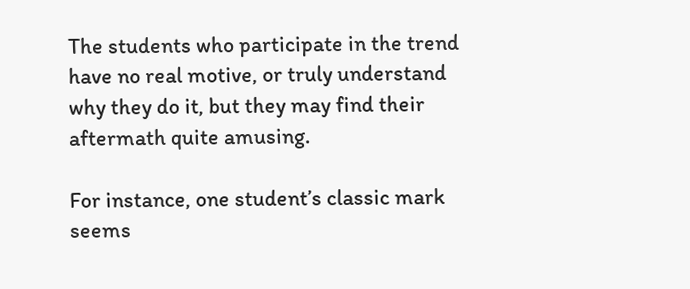The students who participate in the trend have no real motive, or truly understand why they do it, but they may find their aftermath quite amusing.

For instance, one student’s classic mark seems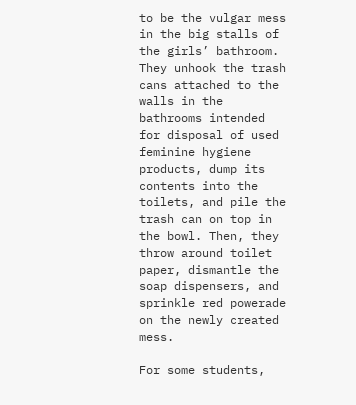to be the vulgar mess in the big stalls of the girls’ bathroom. They unhook the trash cans attached to the walls in the bathrooms intended for disposal of used feminine hygiene products, dump its contents into the toilets, and pile the trash can on top in the bowl. Then, they throw around toilet paper, dismantle the soap dispensers, and sprinkle red powerade on the newly created mess.

For some students,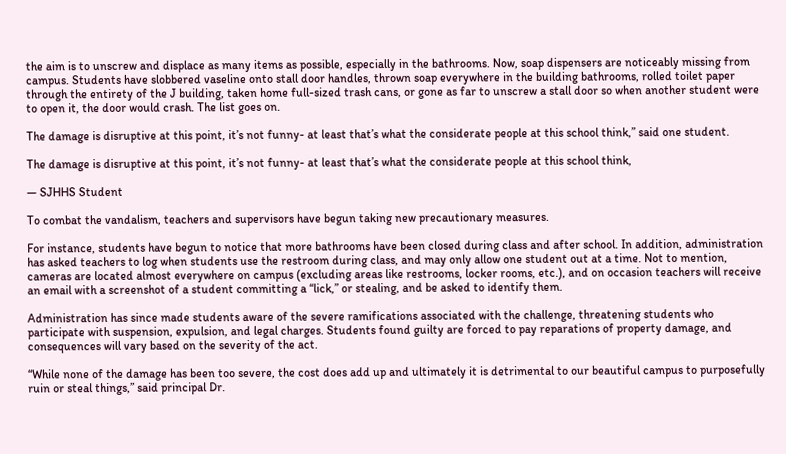the aim is to unscrew and displace as many items as possible, especially in the bathrooms. Now, soap dispensers are noticeably missing from campus. Students have slobbered vaseline onto stall door handles, thrown soap everywhere in the building bathrooms, rolled toilet paper through the entirety of the J building, taken home full-sized trash cans, or gone as far to unscrew a stall door so when another student were to open it, the door would crash. The list goes on.

The damage is disruptive at this point, it’s not funny- at least that’s what the considerate people at this school think,” said one student.

The damage is disruptive at this point, it’s not funny- at least that’s what the considerate people at this school think,

— SJHHS Student

To combat the vandalism, teachers and supervisors have begun taking new precautionary measures.

For instance, students have begun to notice that more bathrooms have been closed during class and after school. In addition, administration has asked teachers to log when students use the restroom during class, and may only allow one student out at a time. Not to mention, cameras are located almost everywhere on campus (excluding areas like restrooms, locker rooms, etc.), and on occasion teachers will receive an email with a screenshot of a student committing a “lick,” or stealing, and be asked to identify them.

Administration has since made students aware of the severe ramifications associated with the challenge, threatening students who participate with suspension, expulsion, and legal charges. Students found guilty are forced to pay reparations of property damage, and consequences will vary based on the severity of the act.

“While none of the damage has been too severe, the cost does add up and ultimately it is detrimental to our beautiful campus to purposefully ruin or steal things,” said principal Dr.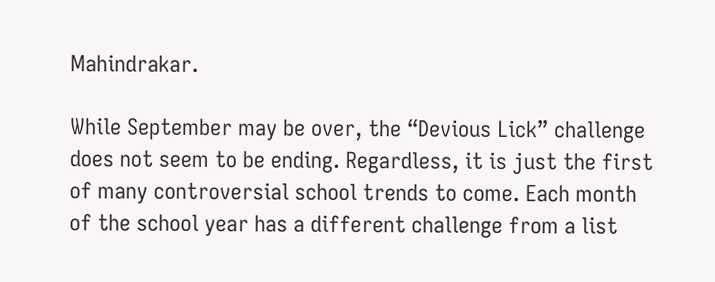Mahindrakar.

While September may be over, the “Devious Lick” challenge does not seem to be ending. Regardless, it is just the first of many controversial school trends to come. Each month of the school year has a different challenge from a list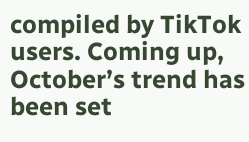compiled by TikTok users. Coming up, October’s trend has been set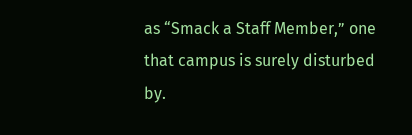as “Smack a Staff Member,” one that campus is surely disturbed by.